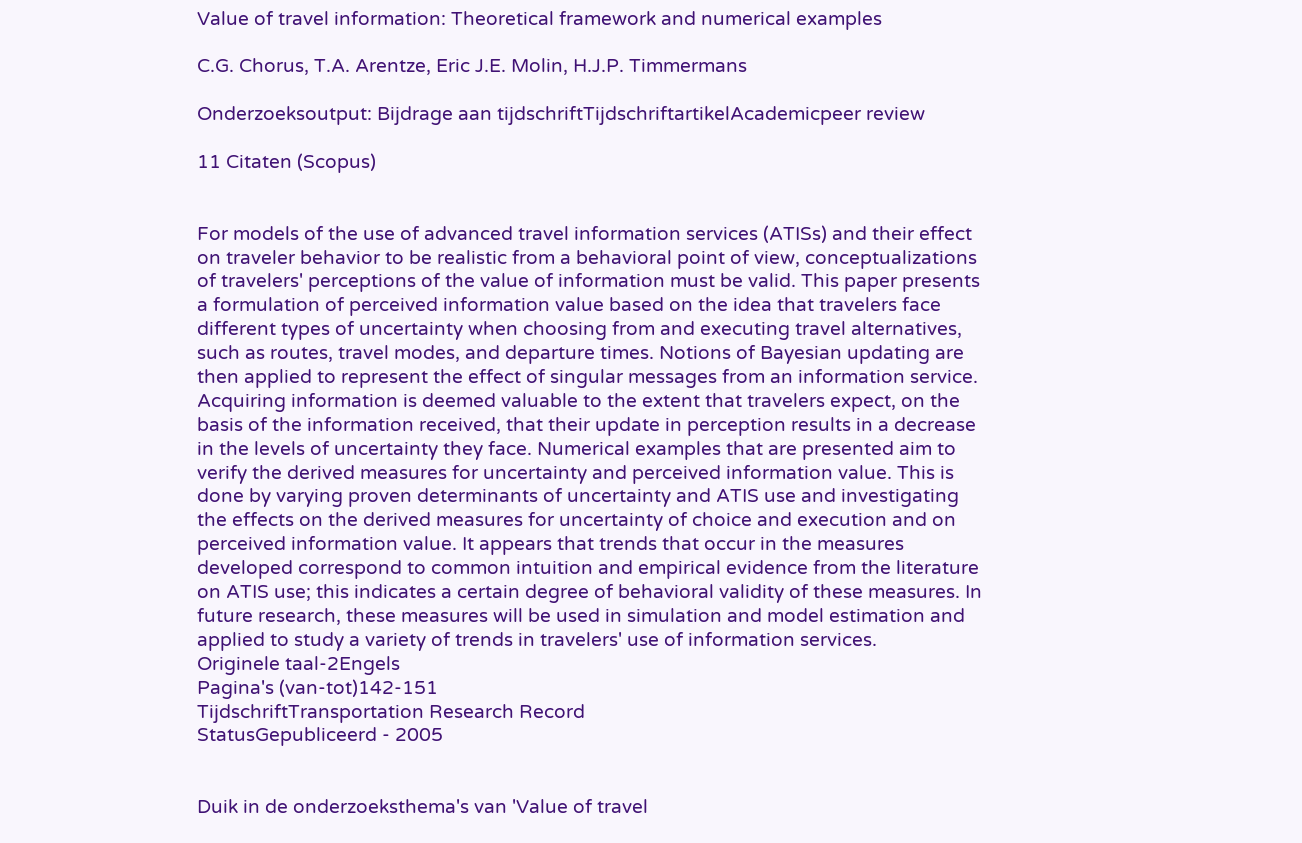Value of travel information: Theoretical framework and numerical examples

C.G. Chorus, T.A. Arentze, Eric J.E. Molin, H.J.P. Timmermans

Onderzoeksoutput: Bijdrage aan tijdschriftTijdschriftartikelAcademicpeer review

11 Citaten (Scopus)


For models of the use of advanced travel information services (ATISs) and their effect on traveler behavior to be realistic from a behavioral point of view, conceptualizations of travelers' perceptions of the value of information must be valid. This paper presents a formulation of perceived information value based on the idea that travelers face different types of uncertainty when choosing from and executing travel alternatives, such as routes, travel modes, and departure times. Notions of Bayesian updating are then applied to represent the effect of singular messages from an information service. Acquiring information is deemed valuable to the extent that travelers expect, on the basis of the information received, that their update in perception results in a decrease in the levels of uncertainty they face. Numerical examples that are presented aim to verify the derived measures for uncertainty and perceived information value. This is done by varying proven determinants of uncertainty and ATIS use and investigating the effects on the derived measures for uncertainty of choice and execution and on perceived information value. It appears that trends that occur in the measures developed correspond to common intuition and empirical evidence from the literature on ATIS use; this indicates a certain degree of behavioral validity of these measures. In future research, these measures will be used in simulation and model estimation and applied to study a variety of trends in travelers' use of information services.
Originele taal-2Engels
Pagina's (van-tot)142-151
TijdschriftTransportation Research Record
StatusGepubliceerd - 2005


Duik in de onderzoeksthema's van 'Value of travel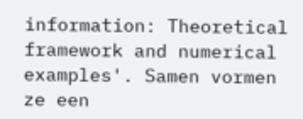information: Theoretical framework and numerical examples'. Samen vormen ze een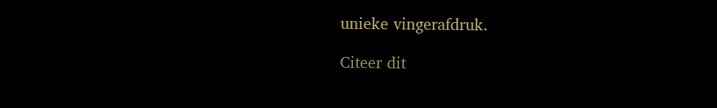unieke vingerafdruk.

Citeer dit